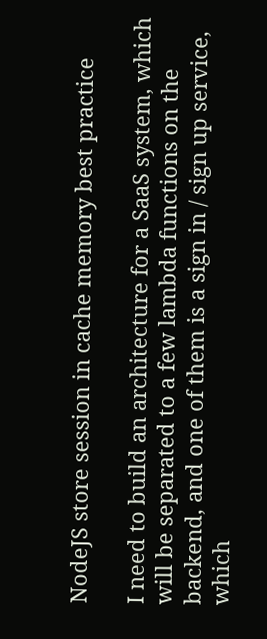NodeJS store session in cache memory best practice

I need to build an architecture for a SaaS system, which will be separated to a few lambda functions on the backend, and one of them is a sign in / sign up service, which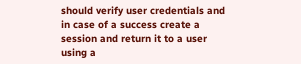should verify user credentials and in case of a success create a session and return it to a user using a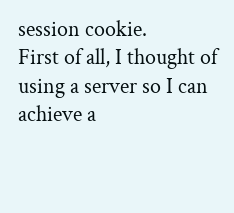session cookie.
First of all, I thought of using a server so I can achieve a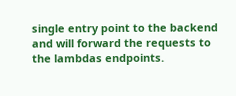single entry point to the backend and will forward the requests to the lambdas endpoints.